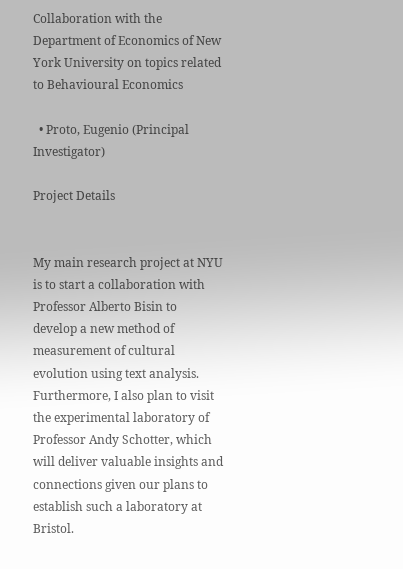Collaboration with the Department of Economics of New York University on topics related to Behavioural Economics

  • Proto, Eugenio (Principal Investigator)

Project Details


My main research project at NYU is to start a collaboration with Professor Alberto Bisin to develop a new method of measurement of cultural evolution using text analysis. Furthermore, I also plan to visit the experimental laboratory of Professor Andy Schotter, which will deliver valuable insights and connections given our plans to establish such a laboratory at Bristol.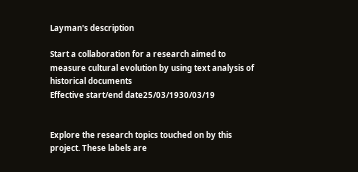Layman's description

Start a collaboration for a research aimed to measure cultural evolution by using text analysis of historical documents
Effective start/end date25/03/1930/03/19


Explore the research topics touched on by this project. These labels are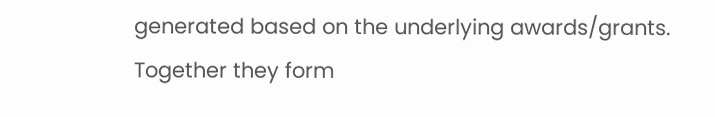generated based on the underlying awards/grants. Together they form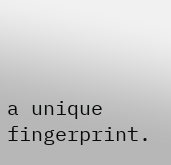a unique fingerprint.